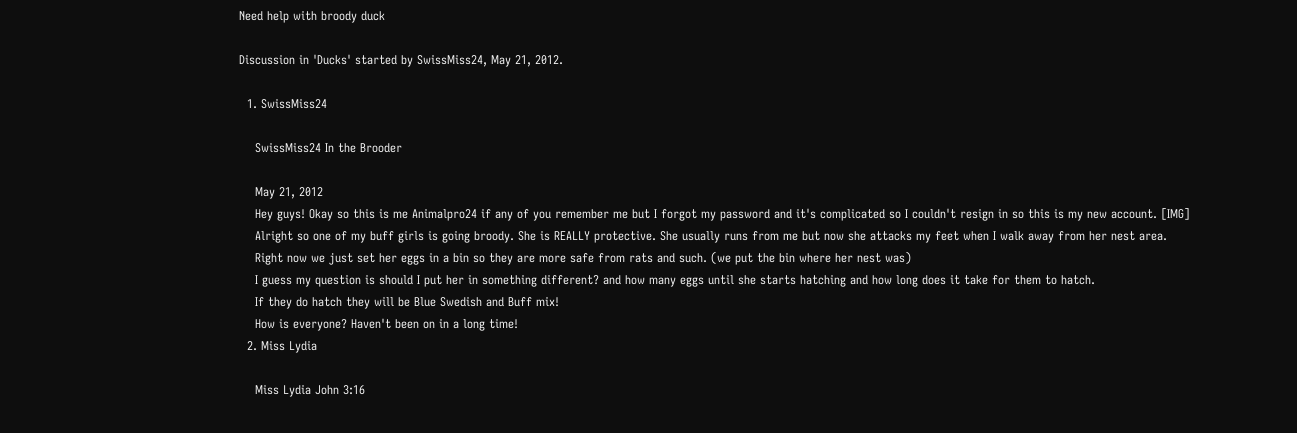Need help with broody duck

Discussion in 'Ducks' started by SwissMiss24, May 21, 2012.

  1. SwissMiss24

    SwissMiss24 In the Brooder

    May 21, 2012
    Hey guys! Okay so this is me Animalpro24 if any of you remember me but I forgot my password and it's complicated so I couldn't resign in so this is my new account. [IMG]
    Alright so one of my buff girls is going broody. She is REALLY protective. She usually runs from me but now she attacks my feet when I walk away from her nest area.
    Right now we just set her eggs in a bin so they are more safe from rats and such. (we put the bin where her nest was)
    I guess my question is should I put her in something different? and how many eggs until she starts hatching and how long does it take for them to hatch.
    If they do hatch they will be Blue Swedish and Buff mix!
    How is everyone? Haven't been on in a long time!
  2. Miss Lydia

    Miss Lydia John 3:16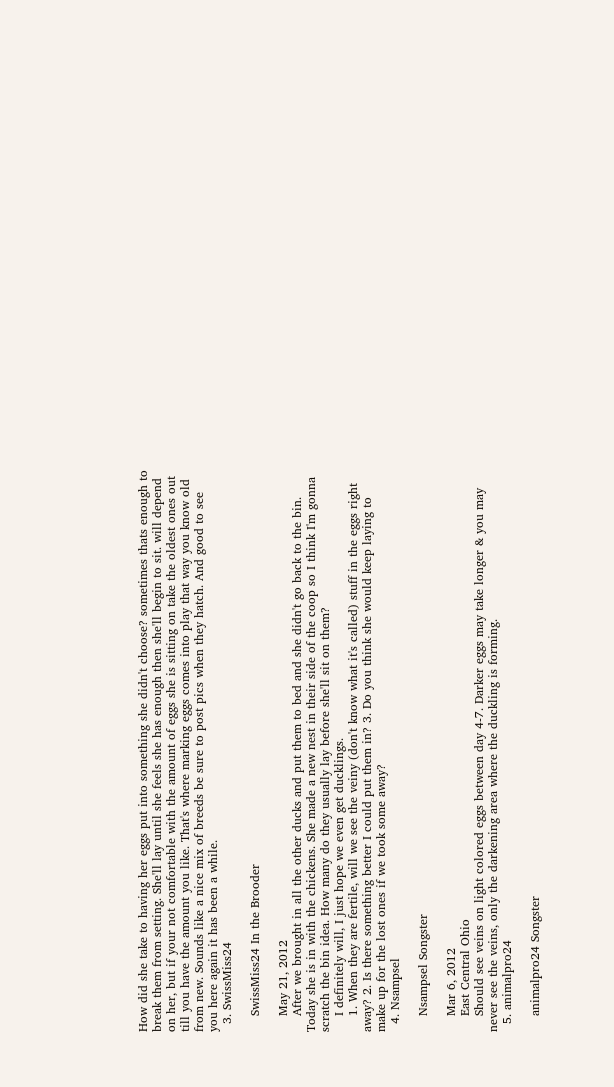How did she take to having her eggs put into something she didn't choose? sometimes thats enough to break them from setting. She'll lay until she feels she has enough then she'll begin to sit. will depend on her, but if your not comfortable with the amount of eggs she is sitting on take the oldest ones out till you have the amount you like. That's where marking eggs comes into play that way you know old from new. Sounds like a nice mix of breeds be sure to post pics when they hatch. And good to see you here again it has been a while.
  3. SwissMiss24

    SwissMiss24 In the Brooder

    May 21, 2012
    After we brought in all the other ducks and put them to bed and she didn't go back to the bin. Today she is in with the chickens. She made a new nest in their side of the coop so I think I'm gonna scratch the bin idea. How many do they usually lay before she'll sit on them?
    I definitely will, I just hope we even get ducklings.
    1. When they are fertile, will we see the veiny (don't know what it's called) stuff in the eggs right away? 2. Is there something better I could put them in? 3. Do you think she would keep laying to make up for the lost ones if we took some away?
  4. Nsampsel

    Nsampsel Songster

    Mar 6, 2012
    East Central Ohio
    Should see veins on light colored eggs between day 4-7. Darker eggs may take longer & you may never see the veins, only the darkening area where the duckling is forming.
  5. animalpro24

    animalpro24 Songster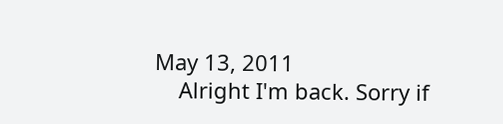May 13, 2011
    Alright I'm back. Sorry if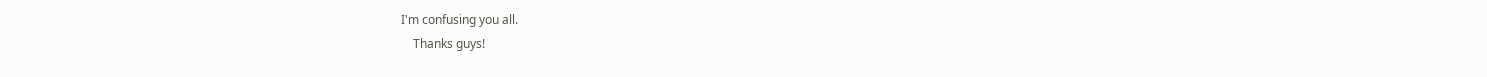I'm confusing you all.
    Thanks guys!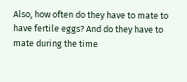Also, how often do they have to mate to have fertile eggs? And do they have to mate during the time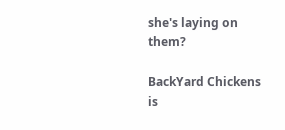she's laying on them?

BackYard Chickens is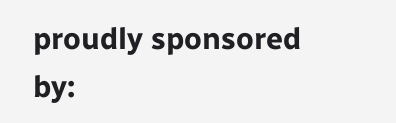proudly sponsored by: